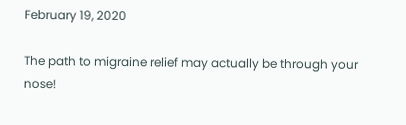February 19, 2020

The path to migraine relief may actually be through your nose!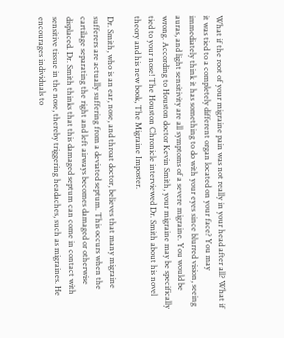What if the root of your migraine pain was not really in your head after all? What if it was tied to a completely different organ located on your face? You may immediately think it has something to do with your eyes since blurred vision, seeing auras, and light sensitivity are all symptoms of a severe migraine. You would be wrong. According to Houston doctor Kevin Smith, your migraine may be specifically tied to your nose! The Houston Chronicle interviewed Dr. Smith about his novel theory and his new book, The Migraine Imposter.

Dr. Smith, who is an ear, nose, and throat doctor, believes that many migraine sufferers are actually suffering from a deviated septum. This occurs when the cartilage separating the right and left airways becomes damaged or otherwise displaced. Dr. Smith thinks that this damaged septum can come in contact with sensitive tissue in the nose, thereby triggering headaches, such as migraines. He encourages individuals to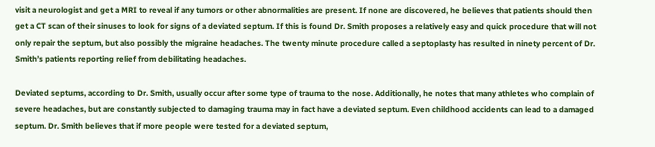visit a neurologist and get a MRI to reveal if any tumors or other abnormalities are present. If none are discovered, he believes that patients should then get a CT scan of their sinuses to look for signs of a deviated septum. If this is found Dr. Smith proposes a relatively easy and quick procedure that will not only repair the septum, but also possibly the migraine headaches. The twenty minute procedure called a septoplasty has resulted in ninety percent of Dr. Smith’s patients reporting relief from debilitating headaches.

Deviated septums, according to Dr. Smith, usually occur after some type of trauma to the nose. Additionally, he notes that many athletes who complain of severe headaches, but are constantly subjected to damaging trauma may in fact have a deviated septum. Even childhood accidents can lead to a damaged septum. Dr. Smith believes that if more people were tested for a deviated septum,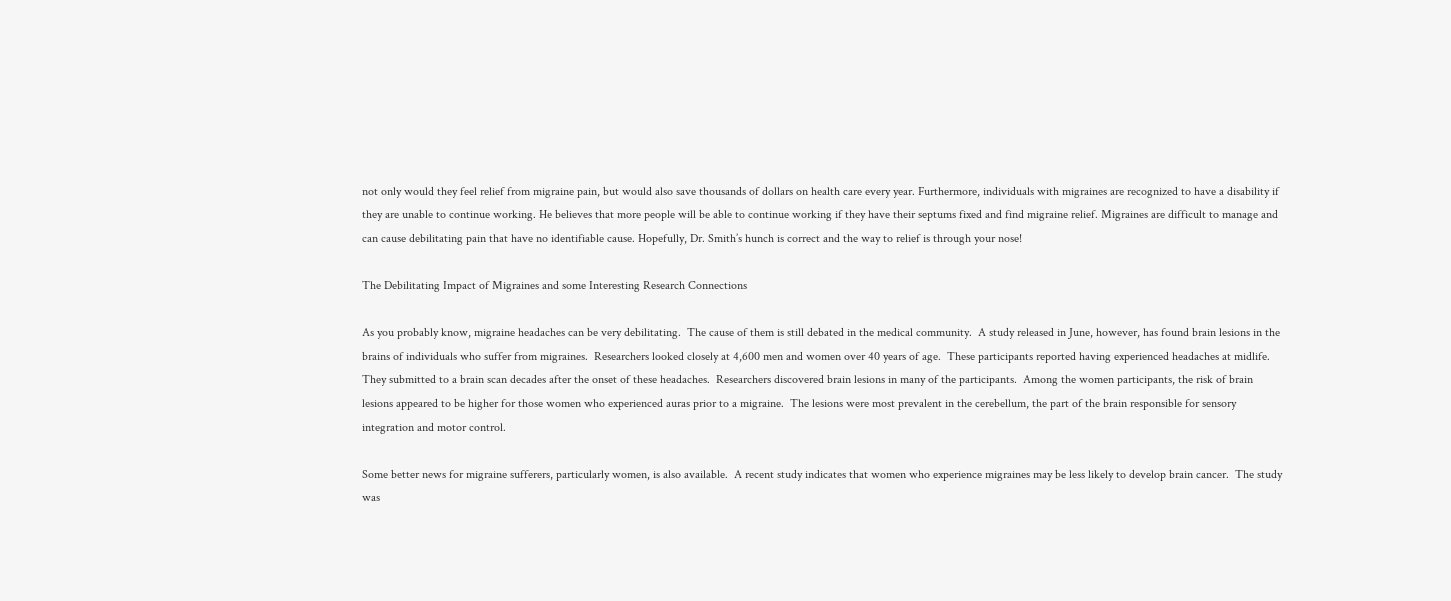not only would they feel relief from migraine pain, but would also save thousands of dollars on health care every year. Furthermore, individuals with migraines are recognized to have a disability if they are unable to continue working. He believes that more people will be able to continue working if they have their septums fixed and find migraine relief. Migraines are difficult to manage and can cause debilitating pain that have no identifiable cause. Hopefully, Dr. Smith’s hunch is correct and the way to relief is through your nose!

The Debilitating Impact of Migraines and some Interesting Research Connections

As you probably know, migraine headaches can be very debilitating.  The cause of them is still debated in the medical community.  A study released in June, however, has found brain lesions in the brains of individuals who suffer from migraines.  Researchers looked closely at 4,600 men and women over 40 years of age.  These participants reported having experienced headaches at midlife.  They submitted to a brain scan decades after the onset of these headaches.  Researchers discovered brain lesions in many of the participants.  Among the women participants, the risk of brain lesions appeared to be higher for those women who experienced auras prior to a migraine.  The lesions were most prevalent in the cerebellum, the part of the brain responsible for sensory integration and motor control.

Some better news for migraine sufferers, particularly women, is also available.  A recent study indicates that women who experience migraines may be less likely to develop brain cancer.  The study was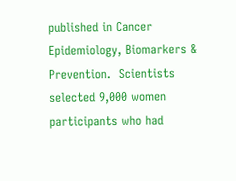published in Cancer Epidemiology, Biomarkers & Prevention.  Scientists selected 9,000 women participants who had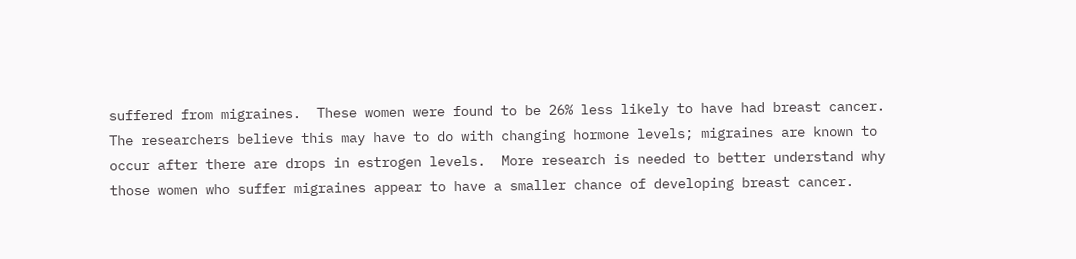suffered from migraines.  These women were found to be 26% less likely to have had breast cancer.  The researchers believe this may have to do with changing hormone levels; migraines are known to occur after there are drops in estrogen levels.  More research is needed to better understand why those women who suffer migraines appear to have a smaller chance of developing breast cancer.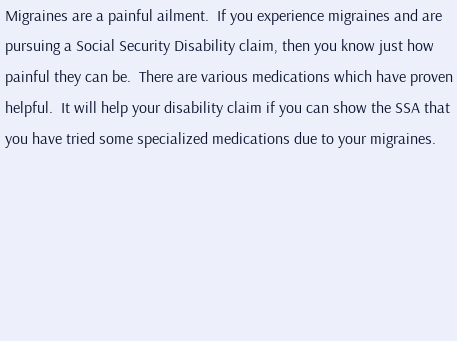Migraines are a painful ailment.  If you experience migraines and are pursuing a Social Security Disability claim, then you know just how painful they can be.  There are various medications which have proven helpful.  It will help your disability claim if you can show the SSA that you have tried some specialized medications due to your migraines.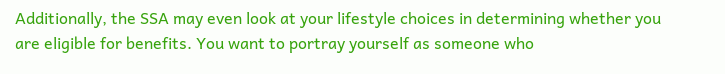Additionally, the SSA may even look at your lifestyle choices in determining whether you are eligible for benefits. You want to portray yourself as someone who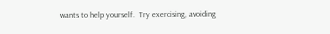wants to help yourself.  Try exercising, avoiding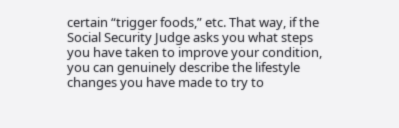certain “trigger foods,” etc. That way, if the Social Security Judge asks you what steps you have taken to improve your condition, you can genuinely describe the lifestyle changes you have made to try to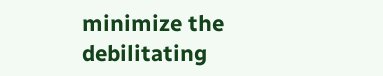minimize the debilitating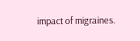impact of migraines.